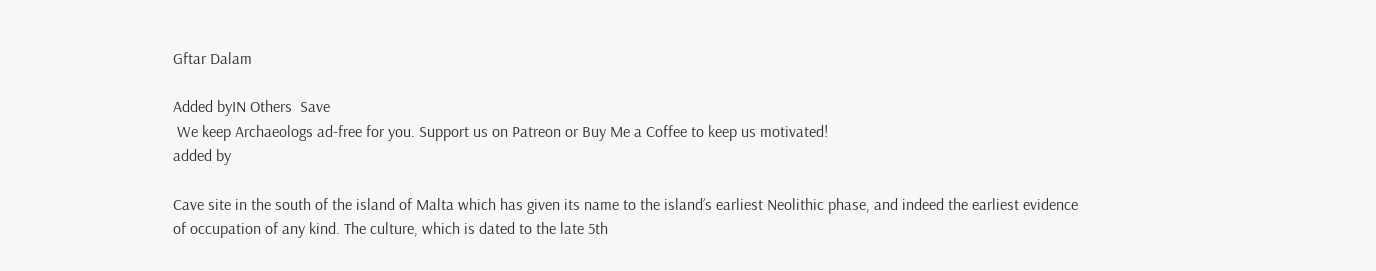Gftar Dalam

Added byIN Others  Save
 We keep Archaeologs ad-free for you. Support us on Patreon or Buy Me a Coffee to keep us motivated!
added by

Cave site in the south of the island of Malta which has given its name to the island’s earliest Neolithic phase, and indeed the earliest evidence of occupation of any kind. The culture, which is dated to the late 5th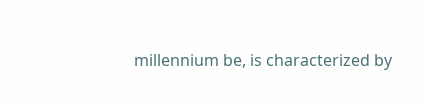millennium be, is characterized by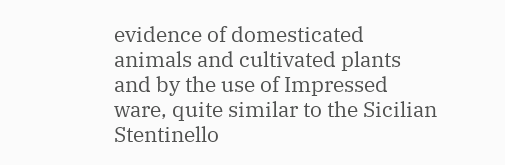evidence of domesticated animals and cultivated plants and by the use of Impressed ware, quite similar to the Sicilian Stentinello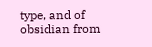type, and of obsidian from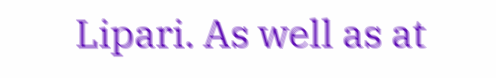Lipari. As well as at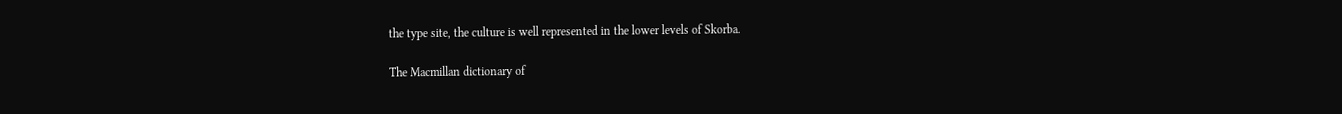the type site, the culture is well represented in the lower levels of Skorba.

The Macmillan dictionary of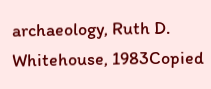archaeology, Ruth D. Whitehouse, 1983Copied